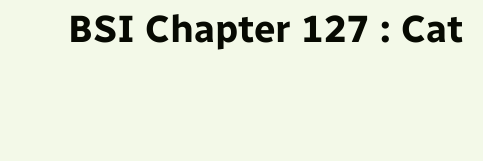BSI Chapter 127 : Cat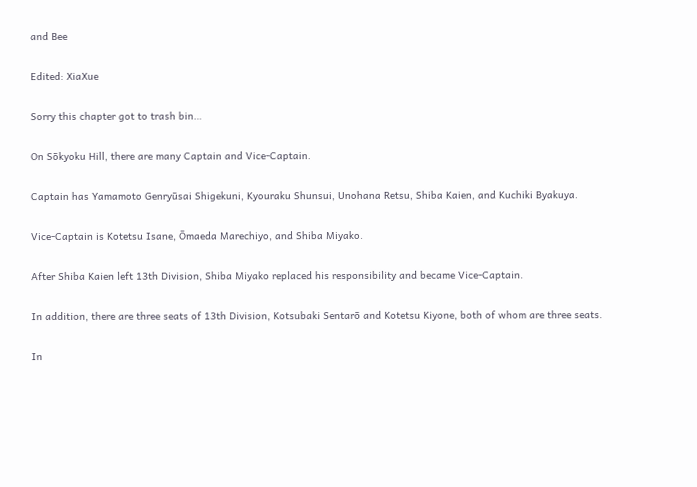and Bee

Edited: XiaXue

Sorry this chapter got to trash bin…

On Sōkyoku Hill, there are many Captain and Vice-Captain.

Captain has Yamamoto Genryūsai Shigekuni, Kyouraku Shunsui, Unohana Retsu, Shiba Kaien, and Kuchiki Byakuya.

Vice-Captain is Kotetsu Isane, Ōmaeda Marechiyo, and Shiba Miyako.

After Shiba Kaien left 13th Division, Shiba Miyako replaced his responsibility and became Vice-Captain.

In addition, there are three seats of 13th Division, Kotsubaki Sentarō and Kotetsu Kiyone, both of whom are three seats.

In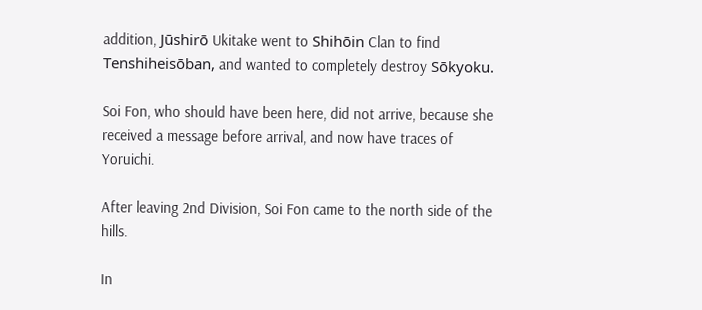addition, Jūshirō Ukitake went to Shihōin Clan to find Tenshiheisōban, and wanted to completely destroy Sōkyoku.

Soi Fon, who should have been here, did not arrive, because she received a message before arrival, and now have traces of Yoruichi.

After leaving 2nd Division, Soi Fon came to the north side of the hills.

In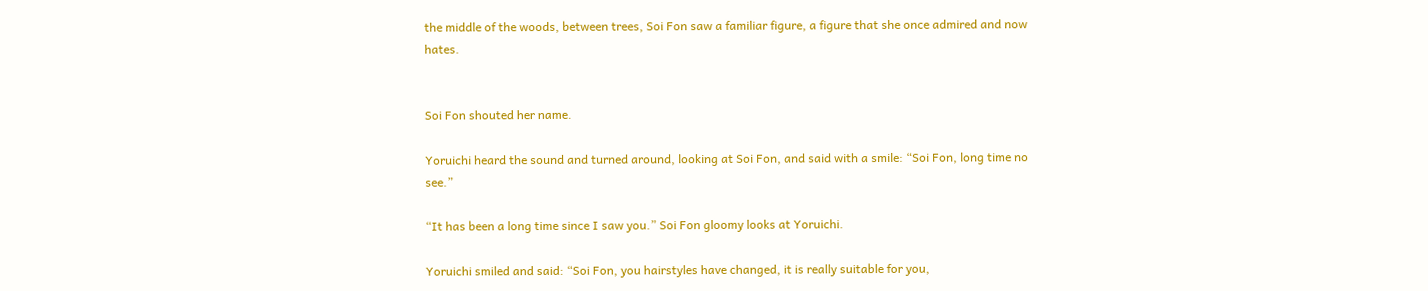the middle of the woods, between trees, Soi Fon saw a familiar figure, a figure that she once admired and now hates.


Soi Fon shouted her name.

Yoruichi heard the sound and turned around, looking at Soi Fon, and said with a smile: “Soi Fon, long time no see.”

“It has been a long time since I saw you.” Soi Fon gloomy looks at Yoruichi.

Yoruichi smiled and said: “Soi Fon, you hairstyles have changed, it is really suitable for you,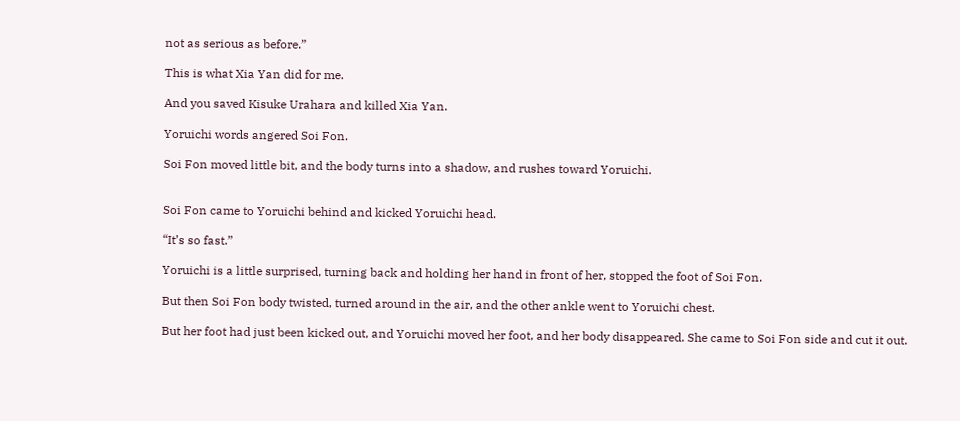not as serious as before.”

This is what Xia Yan did for me.

And you saved Kisuke Urahara and killed Xia Yan.

Yoruichi words angered Soi Fon.

Soi Fon moved little bit, and the body turns into a shadow, and rushes toward Yoruichi.


Soi Fon came to Yoruichi behind and kicked Yoruichi head.

“It’s so fast.”

Yoruichi is a little surprised, turning back and holding her hand in front of her, stopped the foot of Soi Fon.

But then Soi Fon body twisted, turned around in the air, and the other ankle went to Yoruichi chest.

But her foot had just been kicked out, and Yoruichi moved her foot, and her body disappeared. She came to Soi Fon side and cut it out.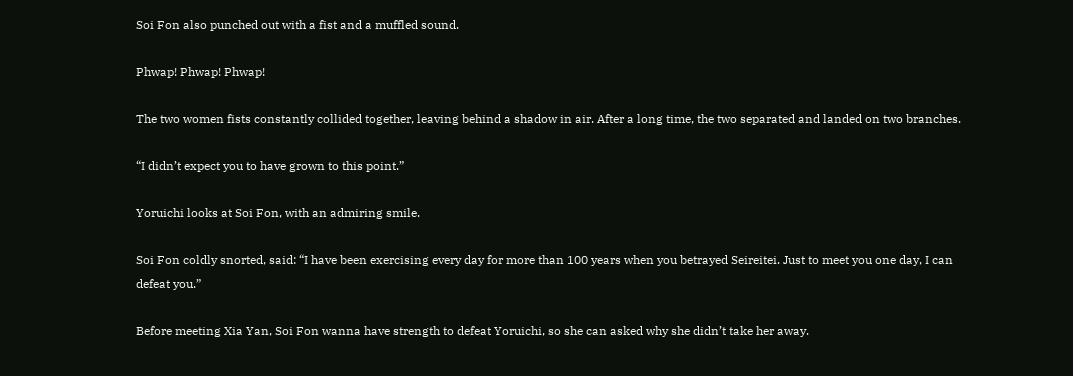Soi Fon also punched out with a fist and a muffled sound.

Phwap! Phwap! Phwap!

The two women fists constantly collided together, leaving behind a shadow in air. After a long time, the two separated and landed on two branches.

“I didn’t expect you to have grown to this point.”

Yoruichi looks at Soi Fon, with an admiring smile.

Soi Fon coldly snorted, said: “I have been exercising every day for more than 100 years when you betrayed Seireitei. Just to meet you one day, I can defeat you.”

Before meeting Xia Yan, Soi Fon wanna have strength to defeat Yoruichi, so she can asked why she didn’t take her away.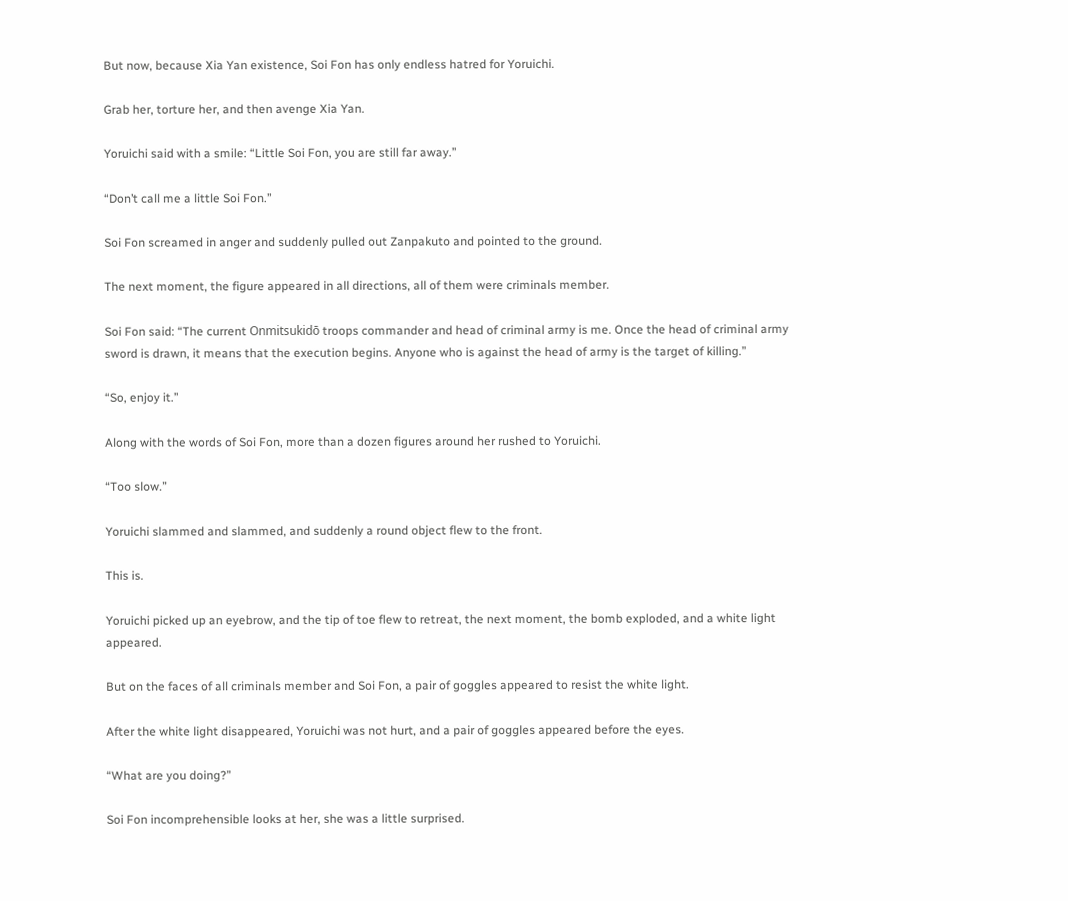But now, because Xia Yan existence, Soi Fon has only endless hatred for Yoruichi.

Grab her, torture her, and then avenge Xia Yan.

Yoruichi said with a smile: “Little Soi Fon, you are still far away.”

“Don’t call me a little Soi Fon.”

Soi Fon screamed in anger and suddenly pulled out Zanpakuto and pointed to the ground.

The next moment, the figure appeared in all directions, all of them were criminals member.

Soi Fon said: “The current Onmitsukidō troops commander and head of criminal army is me. Once the head of criminal army sword is drawn, it means that the execution begins. Anyone who is against the head of army is the target of killing.”

“So, enjoy it.”

Along with the words of Soi Fon, more than a dozen figures around her rushed to Yoruichi.

“Too slow.”

Yoruichi slammed and slammed, and suddenly a round object flew to the front.

This is.

Yoruichi picked up an eyebrow, and the tip of toe flew to retreat, the next moment, the bomb exploded, and a white light appeared.

But on the faces of all criminals member and Soi Fon, a pair of goggles appeared to resist the white light.

After the white light disappeared, Yoruichi was not hurt, and a pair of goggles appeared before the eyes.

“What are you doing?”

Soi Fon incomprehensible looks at her, she was a little surprised.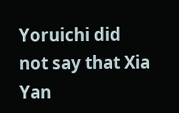Yoruichi did not say that Xia Yan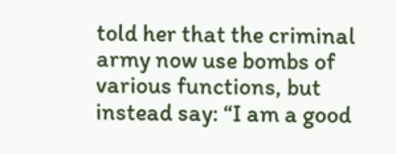told her that the criminal army now use bombs of various functions, but instead say: “I am a good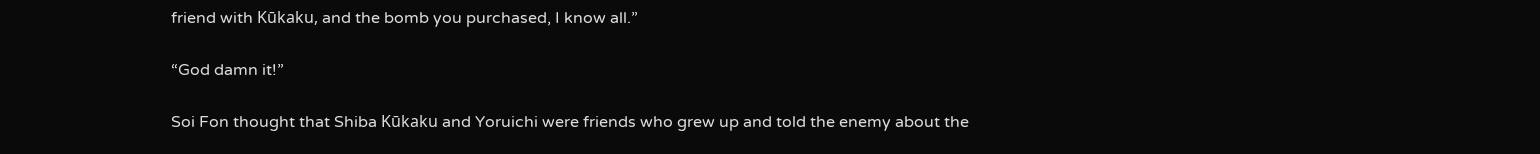friend with Kūkaku, and the bomb you purchased, I know all.”

“God damn it!”

Soi Fon thought that Shiba Kūkaku and Yoruichi were friends who grew up and told the enemy about the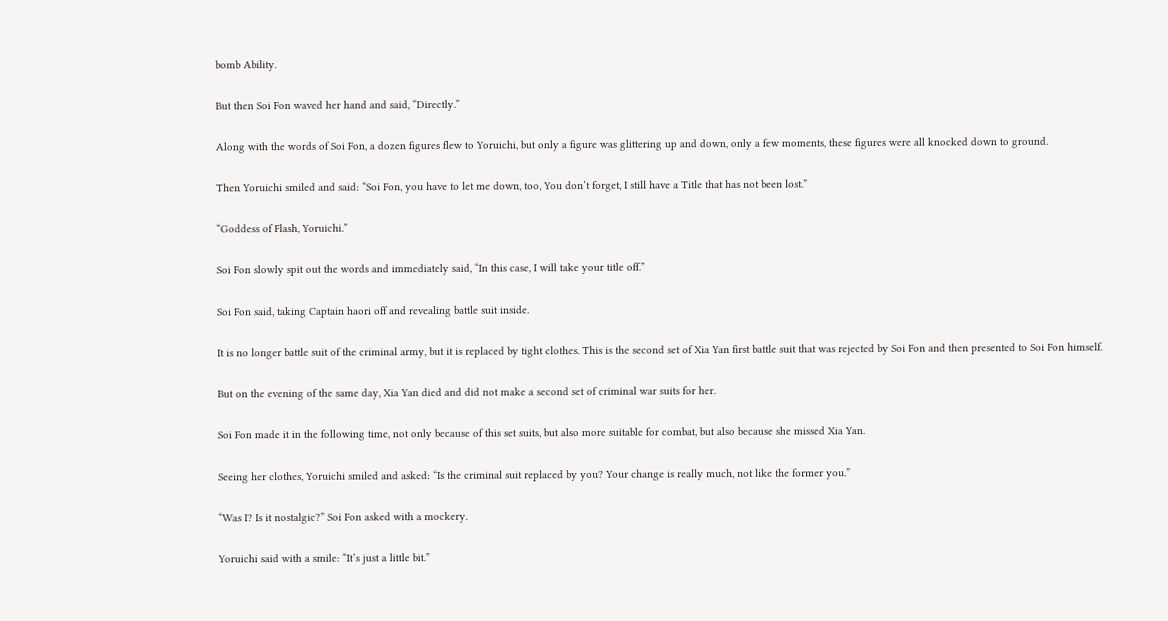bomb Ability.

But then Soi Fon waved her hand and said, “Directly.”

Along with the words of Soi Fon, a dozen figures flew to Yoruichi, but only a figure was glittering up and down, only a few moments, these figures were all knocked down to ground.

Then Yoruichi smiled and said: “Soi Fon, you have to let me down, too, You don’t forget, I still have a Title that has not been lost.”

“Goddess of Flash, Yoruichi.”

Soi Fon slowly spit out the words and immediately said, “In this case, I will take your title off.”

Soi Fon said, taking Captain haori off and revealing battle suit inside.

It is no longer battle suit of the criminal army, but it is replaced by tight clothes. This is the second set of Xia Yan first battle suit that was rejected by Soi Fon and then presented to Soi Fon himself.

But on the evening of the same day, Xia Yan died and did not make a second set of criminal war suits for her.

Soi Fon made it in the following time, not only because of this set suits, but also more suitable for combat, but also because she missed Xia Yan.

Seeing her clothes, Yoruichi smiled and asked: “Is the criminal suit replaced by you? Your change is really much, not like the former you.”

“Was I? Is it nostalgic?” Soi Fon asked with a mockery.

Yoruichi said with a smile: “It’s just a little bit.”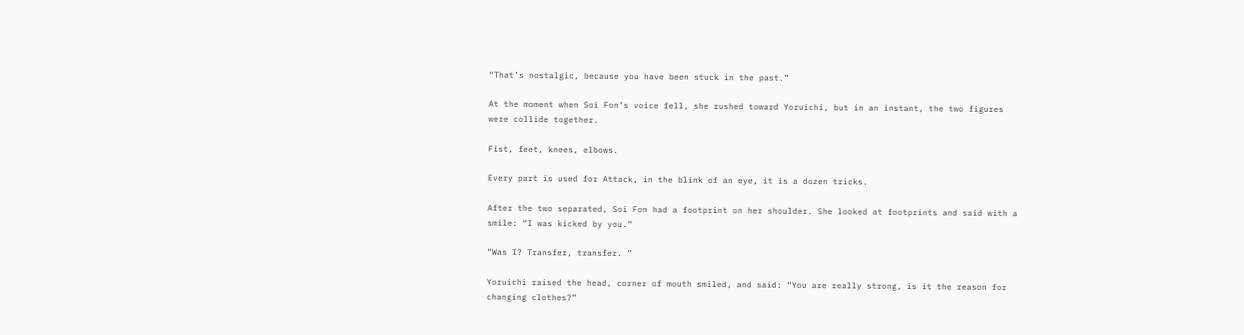“That’s nostalgic, because you have been stuck in the past.”

At the moment when Soi Fon’s voice fell, she rushed toward Yoruichi, but in an instant, the two figures were collide together.

Fist, feet, knees, elbows.

Every part is used for Attack, in the blink of an eye, it is a dozen tricks.

After the two separated, Soi Fon had a footprint on her shoulder. She looked at footprints and said with a smile: “I was kicked by you.”

“Was I? Transfer, transfer. ”

Yoruichi raised the head, corner of mouth smiled, and said: “You are really strong, is it the reason for changing clothes?”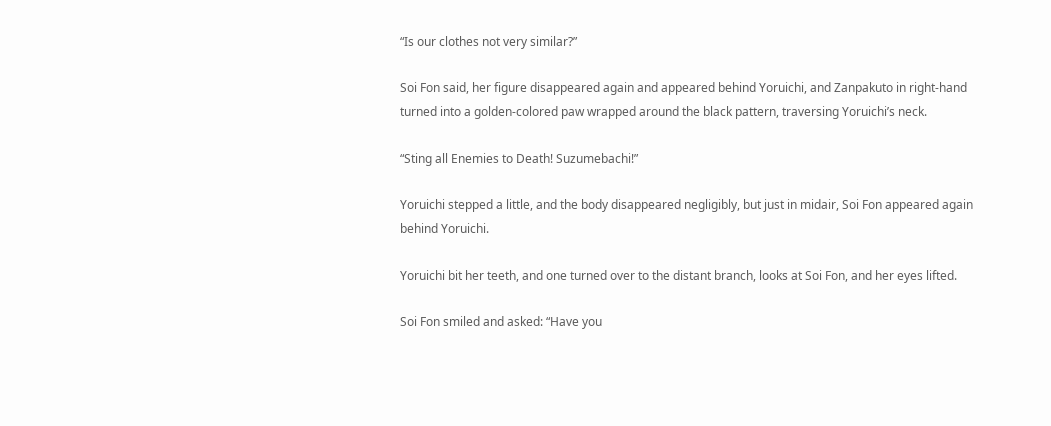“Is our clothes not very similar?”

Soi Fon said, her figure disappeared again and appeared behind Yoruichi, and Zanpakuto in right-hand turned into a golden-colored paw wrapped around the black pattern, traversing Yoruichi’s neck.

“Sting all Enemies to Death! Suzumebachi!”

Yoruichi stepped a little, and the body disappeared negligibly, but just in midair, Soi Fon appeared again behind Yoruichi.

Yoruichi bit her teeth, and one turned over to the distant branch, looks at Soi Fon, and her eyes lifted.

Soi Fon smiled and asked: “Have you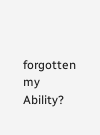forgotten my Ability?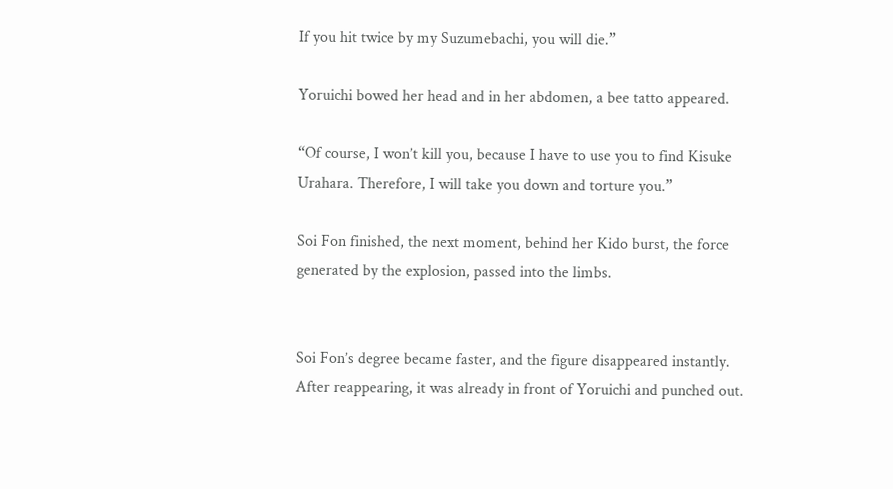If you hit twice by my Suzumebachi, you will die.”

Yoruichi bowed her head and in her abdomen, a bee tatto appeared.

“Of course, I won’t kill you, because I have to use you to find Kisuke Urahara. Therefore, I will take you down and torture you.”

Soi Fon finished, the next moment, behind her Kido burst, the force generated by the explosion, passed into the limbs.


Soi Fon’s degree became faster, and the figure disappeared instantly. After reappearing, it was already in front of Yoruichi and punched out.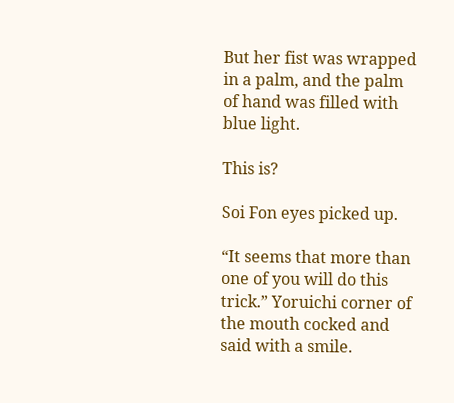But her fist was wrapped in a palm, and the palm of hand was filled with blue light.

This is?

Soi Fon eyes picked up.

“It seems that more than one of you will do this trick.” Yoruichi corner of the mouth cocked and said with a smile.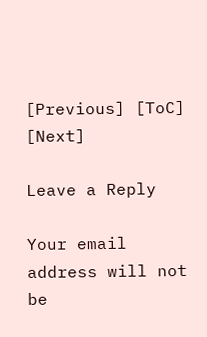[Previous] [ToC] [Next]

Leave a Reply

Your email address will not be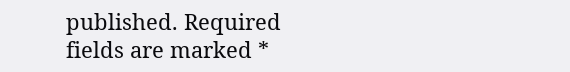published. Required fields are marked *